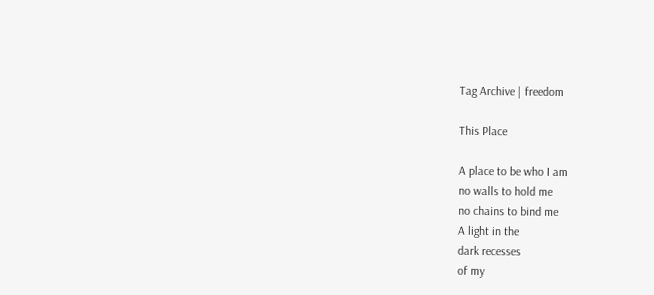Tag Archive | freedom

This Place

A place to be who I am
no walls to hold me
no chains to bind me
A light in the
dark recesses
of my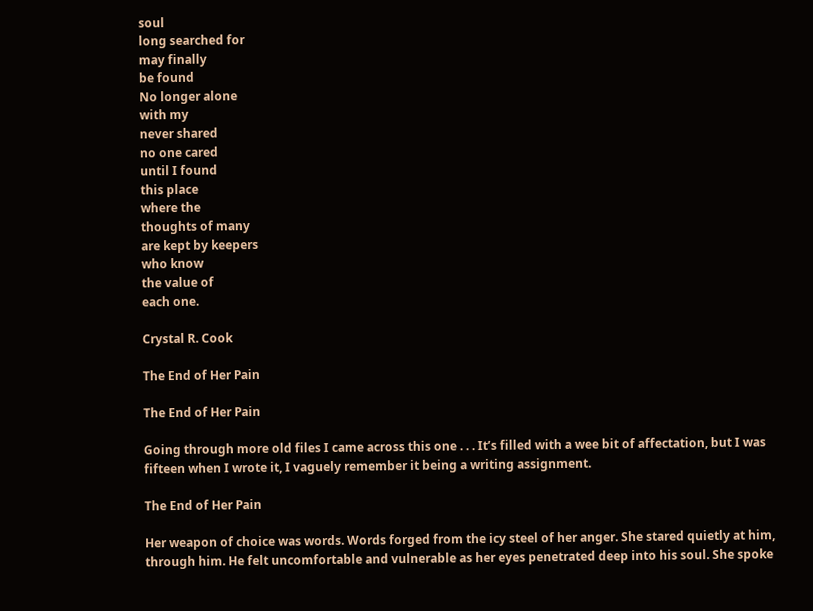soul
long searched for
may finally
be found
No longer alone
with my
never shared
no one cared
until I found
this place
where the
thoughts of many
are kept by keepers
who know
the value of
each one.

Crystal R. Cook

The End of Her Pain

The End of Her Pain

Going through more old files I came across this one . . . It’s filled with a wee bit of affectation, but I was fifteen when I wrote it, I vaguely remember it being a writing assignment.

The End of Her Pain

Her weapon of choice was words. Words forged from the icy steel of her anger. She stared quietly at him, through him. He felt uncomfortable and vulnerable as her eyes penetrated deep into his soul. She spoke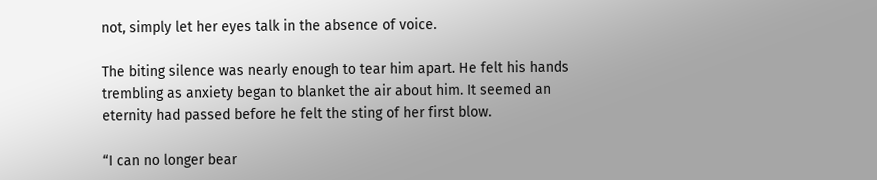not, simply let her eyes talk in the absence of voice.

The biting silence was nearly enough to tear him apart. He felt his hands trembling as anxiety began to blanket the air about him. It seemed an eternity had passed before he felt the sting of her first blow.

“I can no longer bear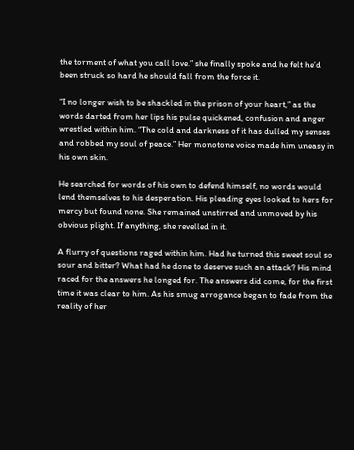the torment of what you call love.” she finally spoke and he felt he’d been struck so hard he should fall from the force it.

“I no longer wish to be shackled in the prison of your heart,” as the words darted from her lips his pulse quickened, confusion and anger wrestled within him. “The cold and darkness of it has dulled my senses and robbed my soul of peace.” Her monotone voice made him uneasy in his own skin.

He searched for words of his own to defend himself, no words would lend themselves to his desperation. His pleading eyes looked to hers for mercy but found none. She remained unstirred and unmoved by his obvious plight. If anything, she revelled in it.

A flurry of questions raged within him. Had he turned this sweet soul so sour and bitter? What had he done to deserve such an attack? His mind raced for the answers he longed for. The answers did come, for the first time it was clear to him. As his smug arrogance began to fade from the reality of her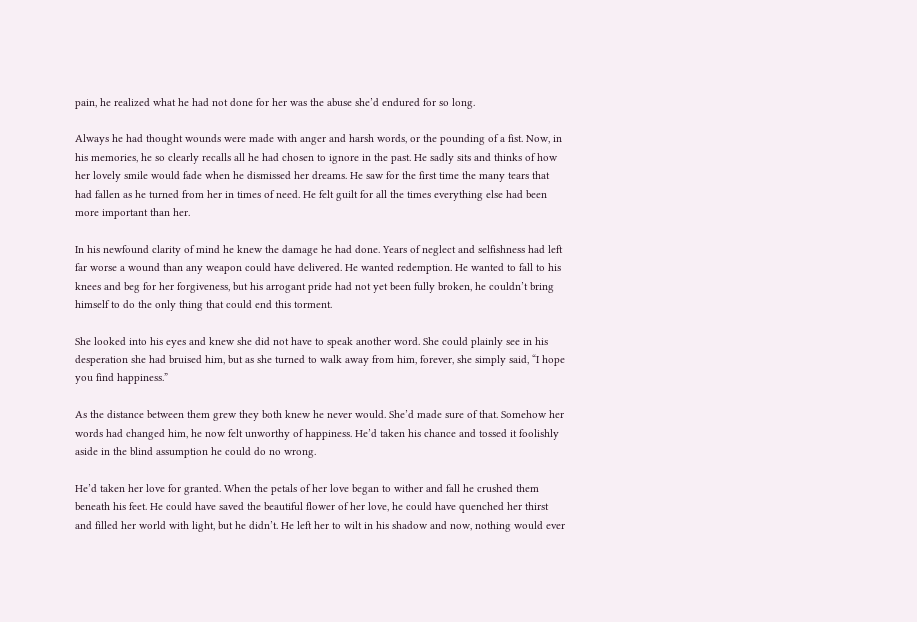pain, he realized what he had not done for her was the abuse she’d endured for so long.

Always he had thought wounds were made with anger and harsh words, or the pounding of a fist. Now, in his memories, he so clearly recalls all he had chosen to ignore in the past. He sadly sits and thinks of how her lovely smile would fade when he dismissed her dreams. He saw for the first time the many tears that had fallen as he turned from her in times of need. He felt guilt for all the times everything else had been more important than her.

In his newfound clarity of mind he knew the damage he had done. Years of neglect and selfishness had left far worse a wound than any weapon could have delivered. He wanted redemption. He wanted to fall to his knees and beg for her forgiveness, but his arrogant pride had not yet been fully broken, he couldn’t bring himself to do the only thing that could end this torment.

She looked into his eyes and knew she did not have to speak another word. She could plainly see in his desperation she had bruised him, but as she turned to walk away from him, forever, she simply said, “I hope you find happiness.”

As the distance between them grew they both knew he never would. She’d made sure of that. Somehow her words had changed him, he now felt unworthy of happiness. He’d taken his chance and tossed it foolishly aside in the blind assumption he could do no wrong.

He’d taken her love for granted. When the petals of her love began to wither and fall he crushed them beneath his feet. He could have saved the beautiful flower of her love, he could have quenched her thirst and filled her world with light, but he didn’t. He left her to wilt in his shadow and now, nothing would ever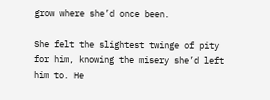grow where she’d once been.

She felt the slightest twinge of pity for him, knowing the misery she’d left him to. He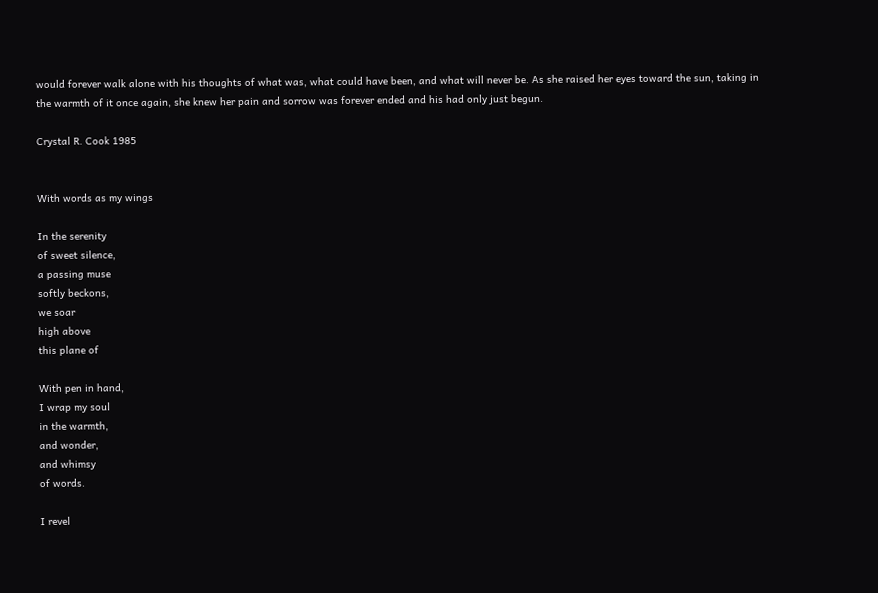would forever walk alone with his thoughts of what was, what could have been, and what will never be. As she raised her eyes toward the sun, taking in the warmth of it once again, she knew her pain and sorrow was forever ended and his had only just begun.

Crystal R. Cook 1985


With words as my wings

In the serenity
of sweet silence,
a passing muse
softly beckons,
we soar
high above
this plane of

With pen in hand,
I wrap my soul
in the warmth,
and wonder,
and whimsy
of words.

I revel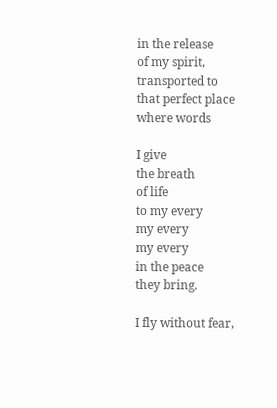in the release
of my spirit,
transported to
that perfect place
where words

I give
the breath
of life
to my every
my every
my every
in the peace
they bring.

I fly without fear,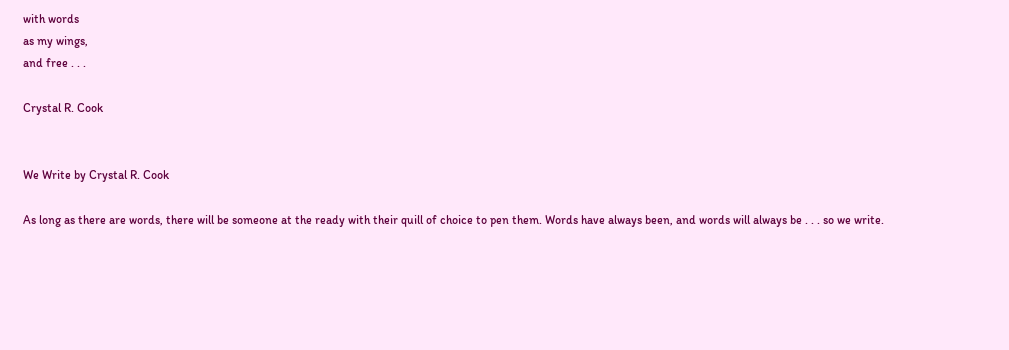with words
as my wings,
and free . . .

Crystal R. Cook


We Write by Crystal R. Cook

As long as there are words, there will be someone at the ready with their quill of choice to pen them. Words have always been, and words will always be . . . so we write.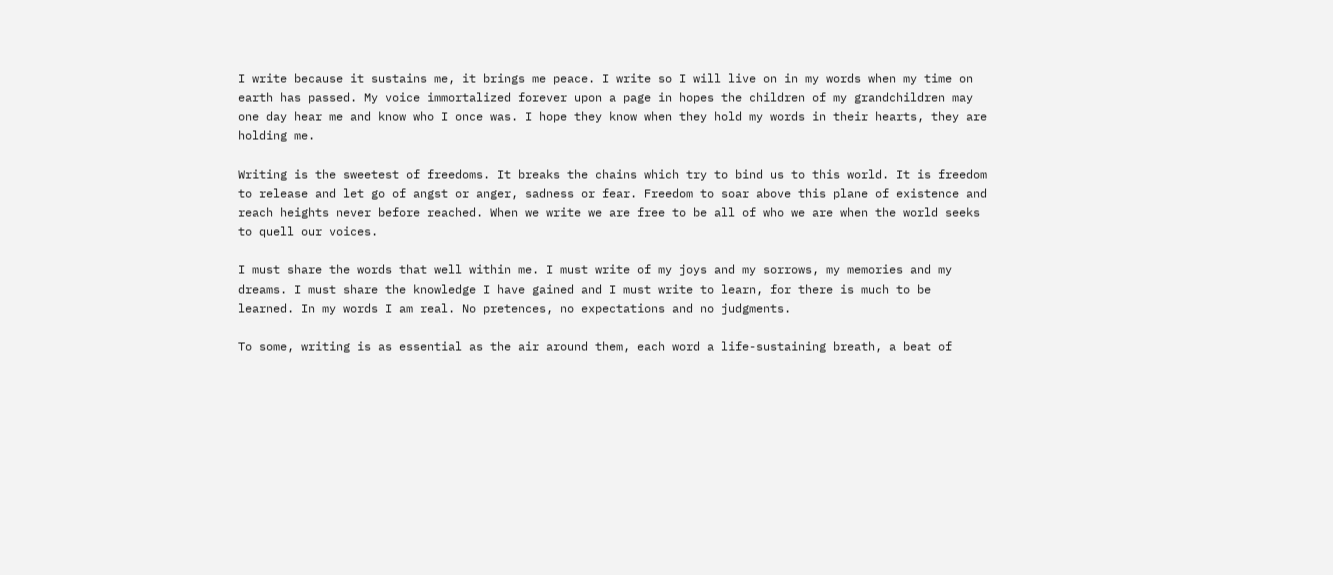I write because it sustains me, it brings me peace. I write so I will live on in my words when my time on earth has passed. My voice immortalized forever upon a page in hopes the children of my grandchildren may one day hear me and know who I once was. I hope they know when they hold my words in their hearts, they are holding me.

Writing is the sweetest of freedoms. It breaks the chains which try to bind us to this world. It is freedom to release and let go of angst or anger, sadness or fear. Freedom to soar above this plane of existence and reach heights never before reached. When we write we are free to be all of who we are when the world seeks to quell our voices.

I must share the words that well within me. I must write of my joys and my sorrows, my memories and my dreams. I must share the knowledge I have gained and I must write to learn, for there is much to be learned. In my words I am real. No pretences, no expectations and no judgments.

To some, writing is as essential as the air around them, each word a life-sustaining breath, a beat of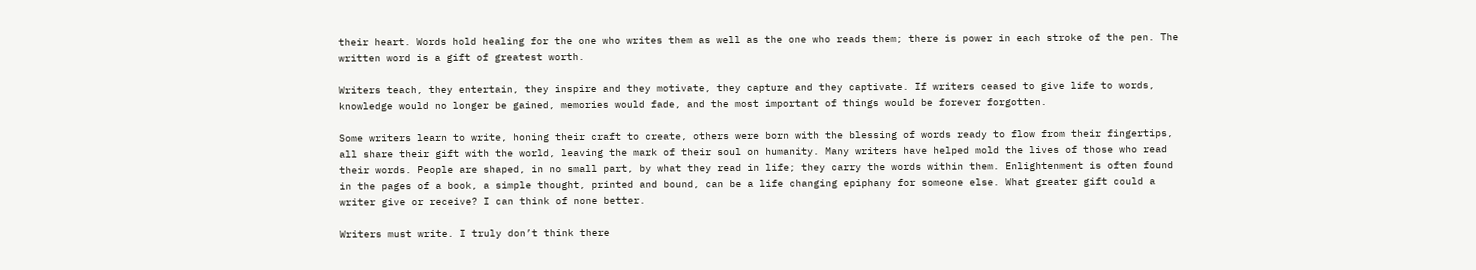their heart. Words hold healing for the one who writes them as well as the one who reads them; there is power in each stroke of the pen. The written word is a gift of greatest worth.

Writers teach, they entertain, they inspire and they motivate, they capture and they captivate. If writers ceased to give life to words, knowledge would no longer be gained, memories would fade, and the most important of things would be forever forgotten.

Some writers learn to write, honing their craft to create, others were born with the blessing of words ready to flow from their fingertips, all share their gift with the world, leaving the mark of their soul on humanity. Many writers have helped mold the lives of those who read their words. People are shaped, in no small part, by what they read in life; they carry the words within them. Enlightenment is often found in the pages of a book, a simple thought, printed and bound, can be a life changing epiphany for someone else. What greater gift could a writer give or receive? I can think of none better.

Writers must write. I truly don’t think there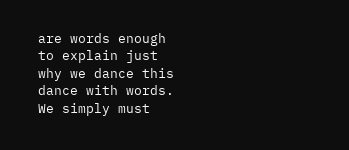are words enough to explain just why we dance this dance with words. We simply must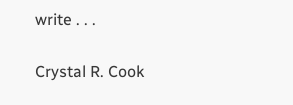write . . .

Crystal R. Cook